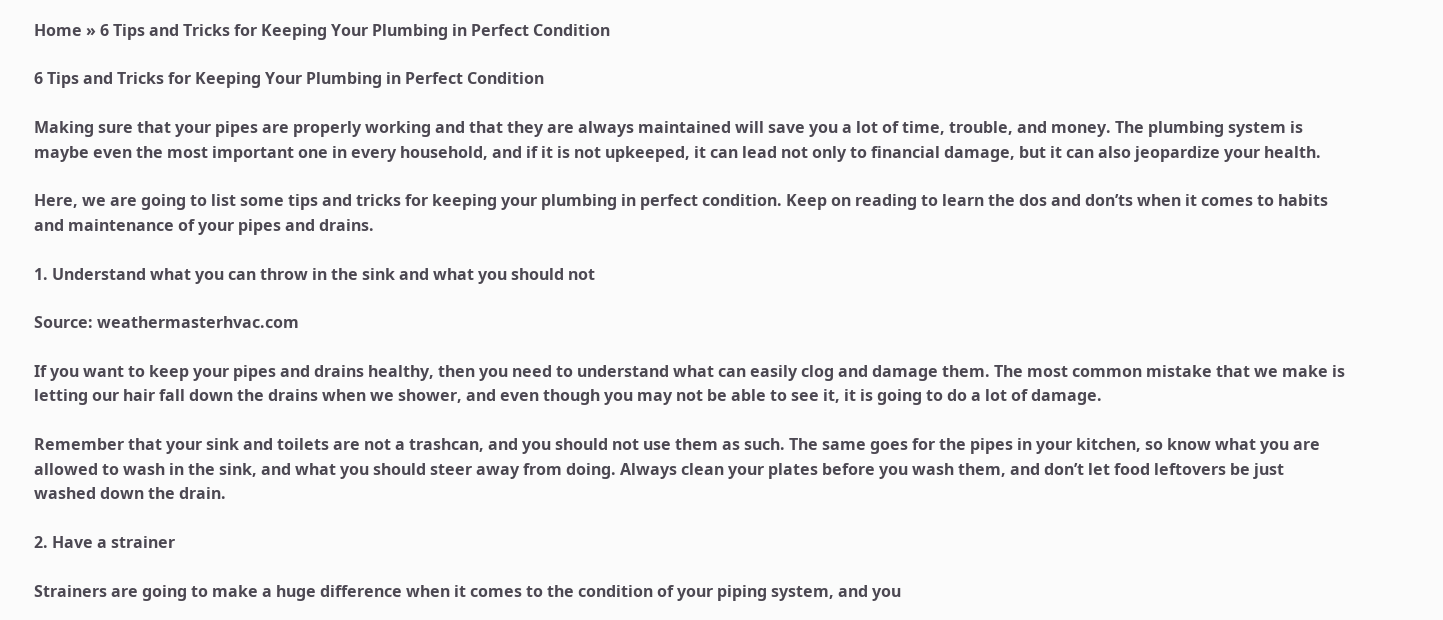Home » 6 Tips and Tricks for Keeping Your Plumbing in Perfect Condition

6 Tips and Tricks for Keeping Your Plumbing in Perfect Condition

Making sure that your pipes are properly working and that they are always maintained will save you a lot of time, trouble, and money. The plumbing system is maybe even the most important one in every household, and if it is not upkeeped, it can lead not only to financial damage, but it can also jeopardize your health.

Here, we are going to list some tips and tricks for keeping your plumbing in perfect condition. Keep on reading to learn the dos and don’ts when it comes to habits and maintenance of your pipes and drains.

1. Understand what you can throw in the sink and what you should not

Source: weathermasterhvac.com

If you want to keep your pipes and drains healthy, then you need to understand what can easily clog and damage them. The most common mistake that we make is letting our hair fall down the drains when we shower, and even though you may not be able to see it, it is going to do a lot of damage.

Remember that your sink and toilets are not a trashcan, and you should not use them as such. The same goes for the pipes in your kitchen, so know what you are allowed to wash in the sink, and what you should steer away from doing. Always clean your plates before you wash them, and don’t let food leftovers be just washed down the drain.

2. Have a strainer

Strainers are going to make a huge difference when it comes to the condition of your piping system, and you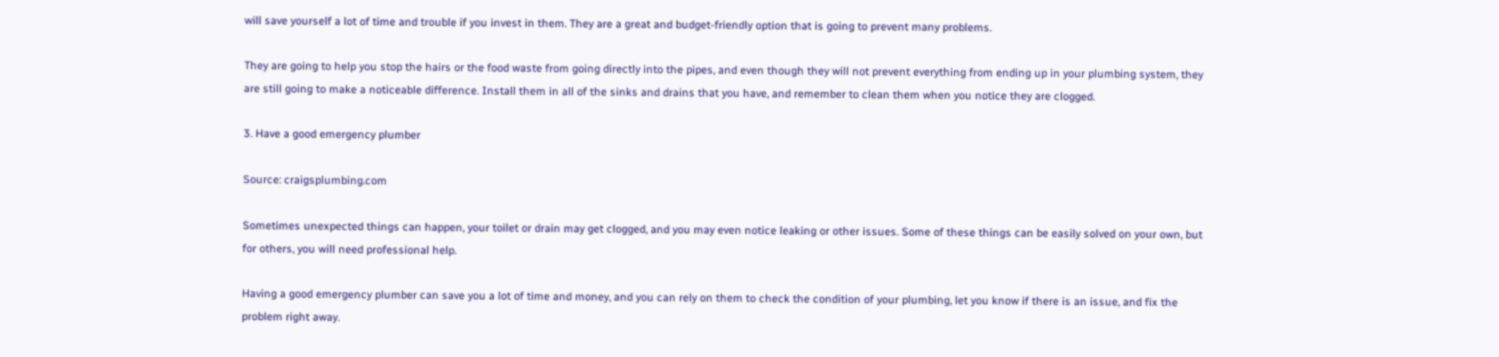will save yourself a lot of time and trouble if you invest in them. They are a great and budget-friendly option that is going to prevent many problems.

They are going to help you stop the hairs or the food waste from going directly into the pipes, and even though they will not prevent everything from ending up in your plumbing system, they are still going to make a noticeable difference. Install them in all of the sinks and drains that you have, and remember to clean them when you notice they are clogged.

3. Have a good emergency plumber

Source: craigsplumbing.com

Sometimes unexpected things can happen, your toilet or drain may get clogged, and you may even notice leaking or other issues. Some of these things can be easily solved on your own, but for others, you will need professional help.

Having a good emergency plumber can save you a lot of time and money, and you can rely on them to check the condition of your plumbing, let you know if there is an issue, and fix the problem right away.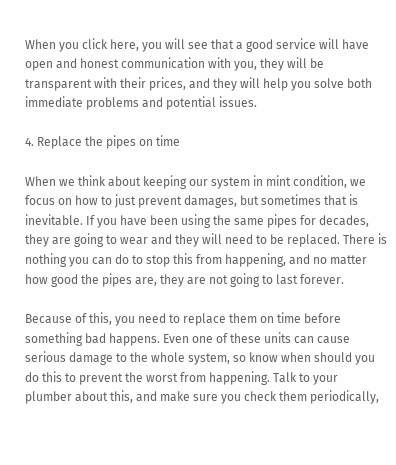When you click here, you will see that a good service will have open and honest communication with you, they will be transparent with their prices, and they will help you solve both immediate problems and potential issues.

4. Replace the pipes on time

When we think about keeping our system in mint condition, we focus on how to just prevent damages, but sometimes that is inevitable. If you have been using the same pipes for decades, they are going to wear and they will need to be replaced. There is nothing you can do to stop this from happening, and no matter how good the pipes are, they are not going to last forever.

Because of this, you need to replace them on time before something bad happens. Even one of these units can cause serious damage to the whole system, so know when should you do this to prevent the worst from happening. Talk to your plumber about this, and make sure you check them periodically,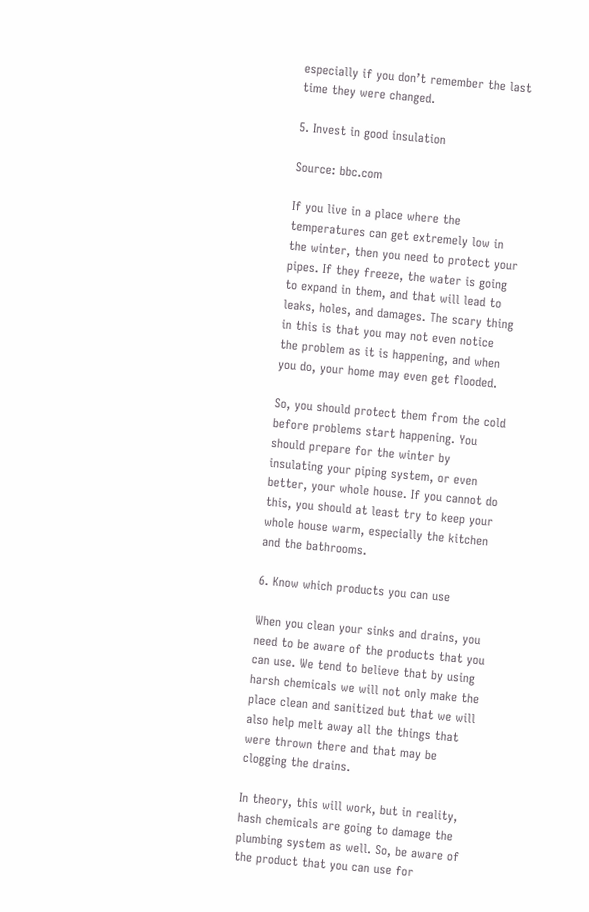especially if you don’t remember the last time they were changed.

5. Invest in good insulation

Source: bbc.com

If you live in a place where the temperatures can get extremely low in the winter, then you need to protect your pipes. If they freeze, the water is going to expand in them, and that will lead to leaks, holes, and damages. The scary thing in this is that you may not even notice the problem as it is happening, and when you do, your home may even get flooded.

So, you should protect them from the cold before problems start happening. You should prepare for the winter by insulating your piping system, or even better, your whole house. If you cannot do this, you should at least try to keep your whole house warm, especially the kitchen and the bathrooms.

6. Know which products you can use

When you clean your sinks and drains, you need to be aware of the products that you can use. We tend to believe that by using harsh chemicals we will not only make the place clean and sanitized but that we will also help melt away all the things that were thrown there and that may be clogging the drains.

In theory, this will work, but in reality, hash chemicals are going to damage the plumbing system as well. So, be aware of the product that you can use for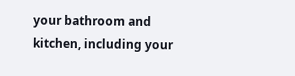your bathroom and kitchen, including your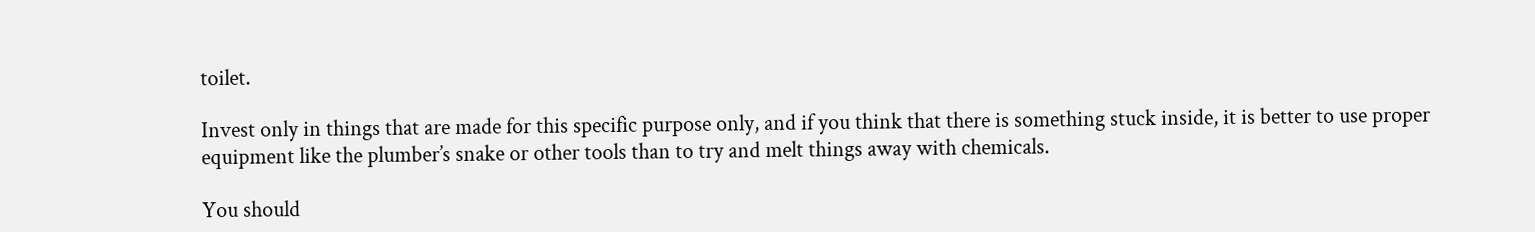toilet.

Invest only in things that are made for this specific purpose only, and if you think that there is something stuck inside, it is better to use proper equipment like the plumber’s snake or other tools than to try and melt things away with chemicals.

You should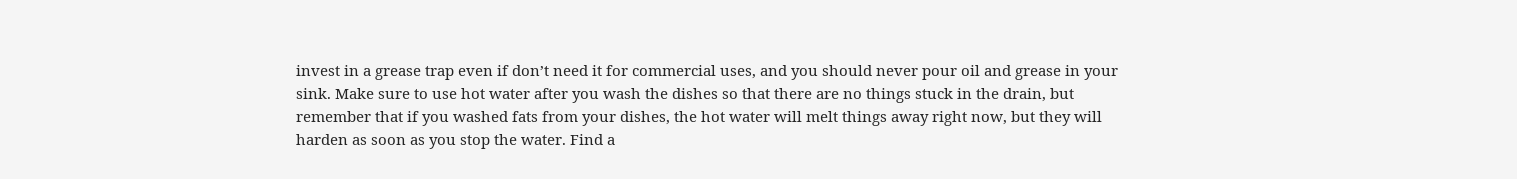invest in a grease trap even if don’t need it for commercial uses, and you should never pour oil and grease in your sink. Make sure to use hot water after you wash the dishes so that there are no things stuck in the drain, but remember that if you washed fats from your dishes, the hot water will melt things away right now, but they will harden as soon as you stop the water. Find a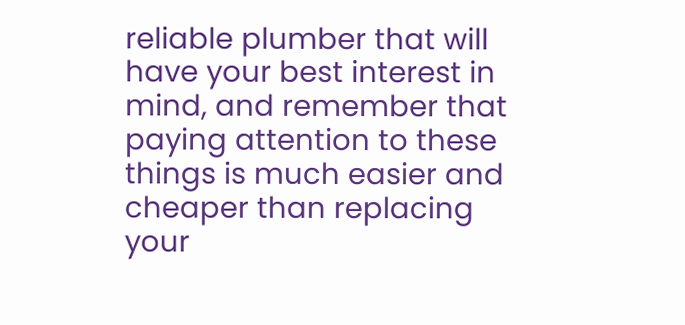reliable plumber that will have your best interest in mind, and remember that paying attention to these things is much easier and cheaper than replacing your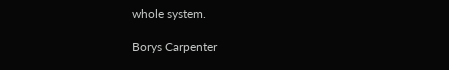whole system.

Borys Carpenter